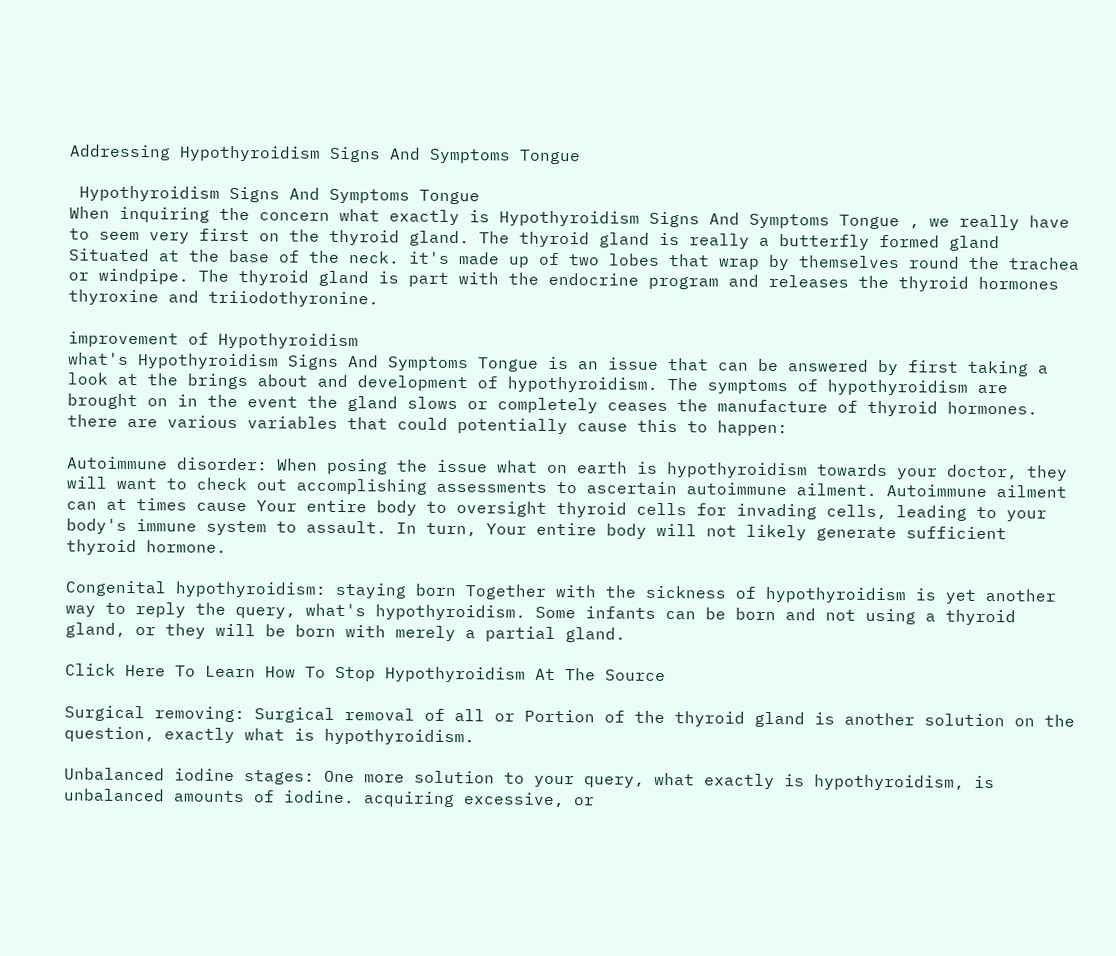Addressing Hypothyroidism Signs And Symptoms Tongue

 Hypothyroidism Signs And Symptoms Tongue
When inquiring the concern what exactly is Hypothyroidism Signs And Symptoms Tongue , we really have to seem very first on the thyroid gland. The thyroid gland is really a butterfly formed gland Situated at the base of the neck. it's made up of two lobes that wrap by themselves round the trachea or windpipe. The thyroid gland is part with the endocrine program and releases the thyroid hormones thyroxine and triiodothyronine.

improvement of Hypothyroidism
what's Hypothyroidism Signs And Symptoms Tongue is an issue that can be answered by first taking a look at the brings about and development of hypothyroidism. The symptoms of hypothyroidism are brought on in the event the gland slows or completely ceases the manufacture of thyroid hormones. there are various variables that could potentially cause this to happen:

Autoimmune disorder: When posing the issue what on earth is hypothyroidism towards your doctor, they will want to check out accomplishing assessments to ascertain autoimmune ailment. Autoimmune ailment can at times cause Your entire body to oversight thyroid cells for invading cells, leading to your body's immune system to assault. In turn, Your entire body will not likely generate sufficient thyroid hormone.

Congenital hypothyroidism: staying born Together with the sickness of hypothyroidism is yet another way to reply the query, what's hypothyroidism. Some infants can be born and not using a thyroid gland, or they will be born with merely a partial gland.

Click Here To Learn How To Stop Hypothyroidism At The Source

Surgical removing: Surgical removal of all or Portion of the thyroid gland is another solution on the question, exactly what is hypothyroidism.

Unbalanced iodine stages: One more solution to your query, what exactly is hypothyroidism, is unbalanced amounts of iodine. acquiring excessive, or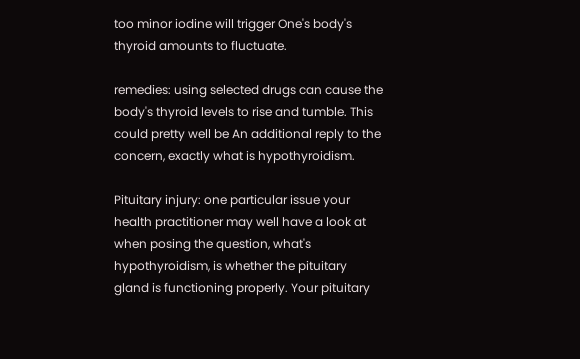too minor iodine will trigger One's body's thyroid amounts to fluctuate.

remedies: using selected drugs can cause the body's thyroid levels to rise and tumble. This could pretty well be An additional reply to the concern, exactly what is hypothyroidism.

Pituitary injury: one particular issue your health practitioner may well have a look at when posing the question, what's hypothyroidism, is whether the pituitary gland is functioning properly. Your pituitary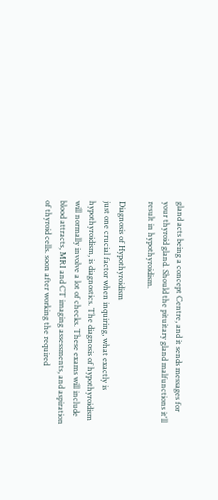gland acts being a concept Centre, and it sends messages for your thyroid gland. Should the pituitary gland malfunctions it'll result in hypothyroidism.

Diagnosis of Hypothyroidism
just one crucial factor when inquiring, what exactly is hypothyroidism, is diagnostics. The diagnosis of hypothyroidism will normally involve a lot of checks. These exams will include blood attracts, MRI and CT imaging assessments, and aspiration of thyroid cells. soon after working the required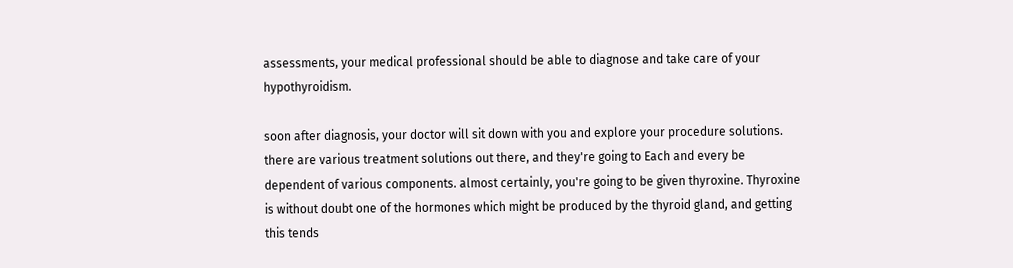assessments, your medical professional should be able to diagnose and take care of your hypothyroidism.

soon after diagnosis, your doctor will sit down with you and explore your procedure solutions. there are various treatment solutions out there, and they're going to Each and every be dependent of various components. almost certainly, you're going to be given thyroxine. Thyroxine is without doubt one of the hormones which might be produced by the thyroid gland, and getting this tends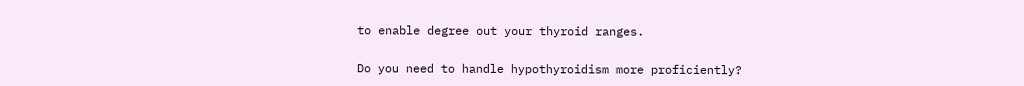to enable degree out your thyroid ranges.

Do you need to handle hypothyroidism more proficiently?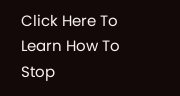Click Here To Learn How To Stop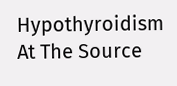Hypothyroidism At The Source